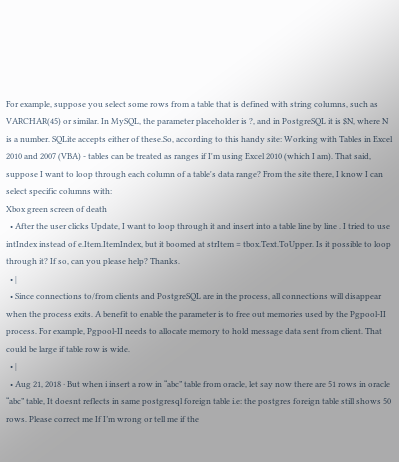For example, suppose you select some rows from a table that is defined with string columns, such as VARCHAR(45) or similar. In MySQL, the parameter placeholder is ?, and in PostgreSQL it is $N, where N is a number. SQLite accepts either of these.So, according to this handy site: Working with Tables in Excel 2010 and 2007 (VBA) - tables can be treated as ranges if I'm using Excel 2010 (which I am). That said, suppose I want to loop through each column of a table's data range? From the site there, I know I can select specific columns with:
Xbox green screen of death
  • After the user clicks Update, I want to loop through it and insert into a table line by line . I tried to use intIndex instead of e.Item.ItemIndex, but it boomed at strItem = tbox.Text.ToUpper. Is it possible to loop through it? If so, can you please help? Thanks.
  • |
  • Since connections to/from clients and PostgreSQL are in the process, all connections will disappear when the process exits. A benefit to enable the parameter is to free out memories used by the Pgpool-II process. For example, Pgpool-II needs to allocate memory to hold message data sent from client. That could be large if table row is wide.
  • |
  • Aug 21, 2018 · But when i insert a row in “abc” table from oracle, let say now there are 51 rows in oracle “abc” table, It doesnt reflects in same postgresql foreign table i.e: the postgres foreign table still shows 50 rows. Please correct me If I’m wrong or tell me if the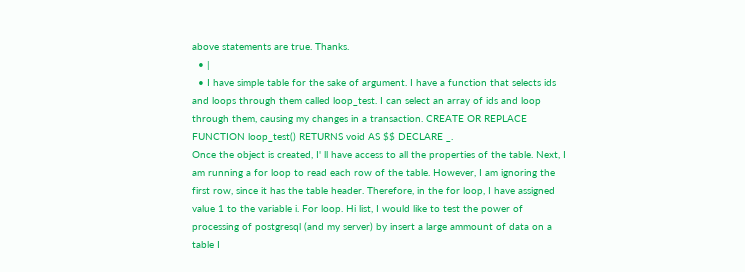above statements are true. Thanks.
  • |
  • I have simple table for the sake of argument. I have a function that selects ids and loops through them called loop_test. I can select an array of ids and loop through them, causing my changes in a transaction. CREATE OR REPLACE FUNCTION loop_test() RETURNS void AS $$ DECLARE _.
Once the object is created, I' ll have access to all the properties of the table. Next, I am running a for loop to read each row of the table. However, I am ignoring the first row, since it has the table header. Therefore, in the for loop, I have assigned value 1 to the variable i. For loop. Hi list, I would like to test the power of processing of postgresql (and my server) by insert a large ammount of data on a table I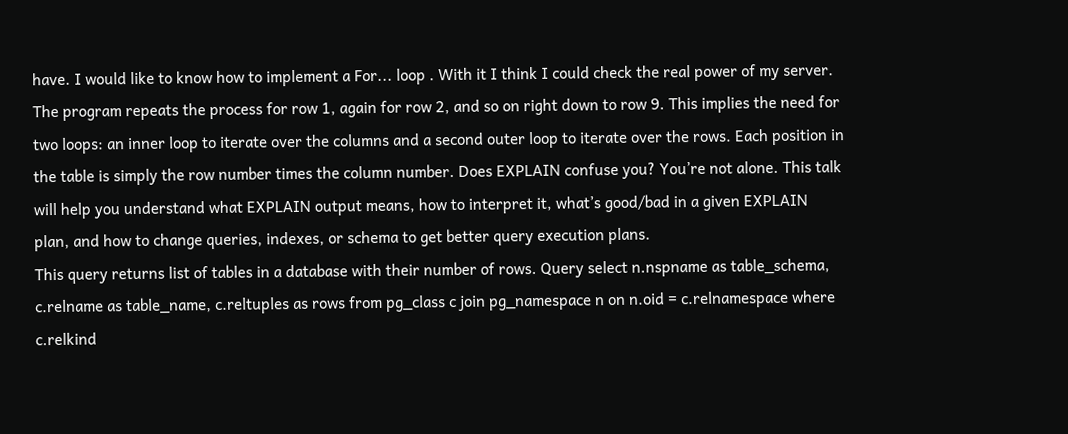have. I would like to know how to implement a For... loop . With it I think I could check the real power of my server.
The program repeats the process for row 1, again for row 2, and so on right down to row 9. This implies the need for two loops: an inner loop to iterate over the columns and a second outer loop to iterate over the rows. Each position in the table is simply the row number times the column number. Does EXPLAIN confuse you? You’re not alone. This talk will help you understand what EXPLAIN output means, how to interpret it, what’s good/bad in a given EXPLAIN plan, and how to change queries, indexes, or schema to get better query execution plans.
This query returns list of tables in a database with their number of rows. Query select n.nspname as table_schema, c.relname as table_name, c.reltuples as rows from pg_class c join pg_namespace n on n.oid = c.relnamespace where c.relkind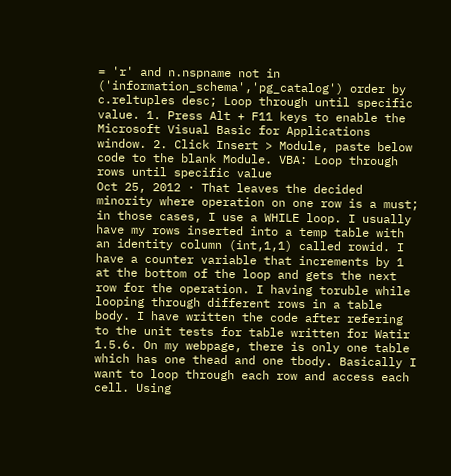= 'r' and n.nspname not in ('information_schema','pg_catalog') order by c.reltuples desc; Loop through until specific value. 1. Press Alt + F11 keys to enable the Microsoft Visual Basic for Applications window. 2. Click Insert > Module, paste below code to the blank Module. VBA: Loop through rows until specific value
Oct 25, 2012 · That leaves the decided minority where operation on one row is a must; in those cases, I use a WHILE loop. I usually have my rows inserted into a temp table with an identity column (int,1,1) called rowid. I have a counter variable that increments by 1 at the bottom of the loop and gets the next row for the operation. I having toruble while looping through different rows in a table body. I have written the code after refering to the unit tests for table written for Watir 1.5.6. On my webpage, there is only one table which has one thead and one tbody. Basically I want to loop through each row and access each cell. Using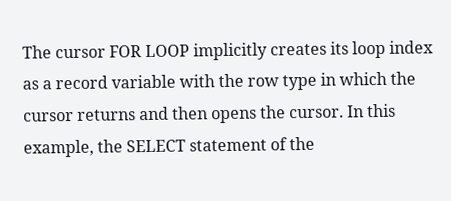The cursor FOR LOOP implicitly creates its loop index as a record variable with the row type in which the cursor returns and then opens the cursor. In this example, the SELECT statement of the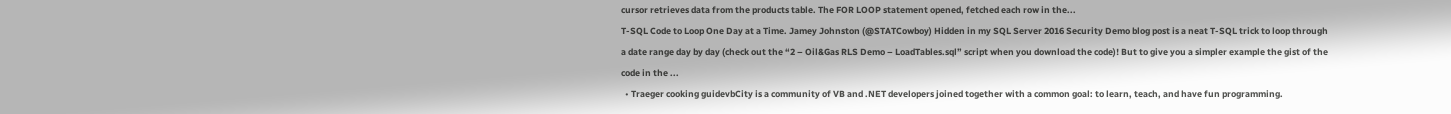cursor retrieves data from the products table. The FOR LOOP statement opened, fetched each row in the...
T-SQL Code to Loop One Day at a Time. Jamey Johnston (@STATCowboy) Hidden in my SQL Server 2016 Security Demo blog post is a neat T-SQL trick to loop through a date range day by day (check out the “2 – Oil&Gas RLS Demo – LoadTables.sql” script when you download the code)! But to give you a simpler example the gist of the code in the ...
  • Traeger cooking guidevbCity is a community of VB and .NET developers joined together with a common goal: to learn, teach, and have fun programming.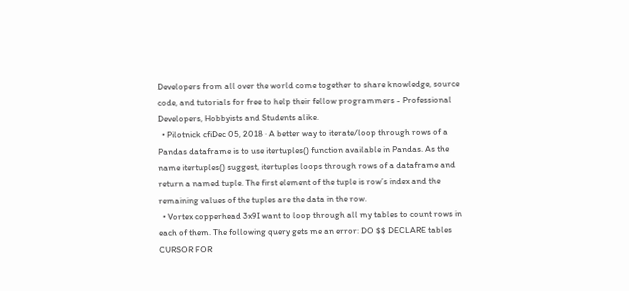Developers from all over the world come together to share knowledge, source code, and tutorials for free to help their fellow programmers - Professional Developers, Hobbyists and Students alike.
  • Pilotnick cfiDec 05, 2018 · A better way to iterate/loop through rows of a Pandas dataframe is to use itertuples() function available in Pandas. As the name itertuples() suggest, itertuples loops through rows of a dataframe and return a named tuple. The first element of the tuple is row’s index and the remaining values of the tuples are the data in the row.
  • Vortex copperhead 3x9I want to loop through all my tables to count rows in each of them. The following query gets me an error: DO $$ DECLARE tables CURSOR FOR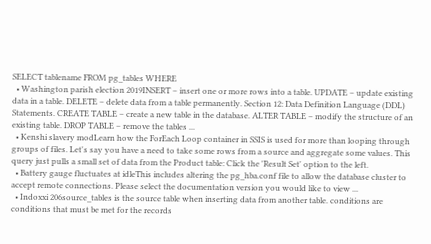SELECT tablename FROM pg_tables WHERE
  • Washington parish election 2019INSERT – insert one or more rows into a table. UPDATE – update existing data in a table. DELETE – delete data from a table permanently. Section 12: Data Definition Language (DDL) Statements. CREATE TABLE – create a new table in the database. ALTER TABLE – modify the structure of an existing table. DROP TABLE – remove the tables ...
  • Kenshi slavery modLearn how the ForEach Loop container in SSIS is used for more than looping through groups of files. Let's say you have a need to take some rows from a source and aggregate some values. This query just pulls a small set of data from the Product table: Click the 'Result Set' option to the left.
  • Battery gauge fluctuates at idleThis includes altering the pg_hba.conf file to allow the database cluster to accept remote connections. Please select the documentation version you would like to view ...
  • Indoxxi 206source_tables is the source table when inserting data from another table. conditions are conditions that must be met for the records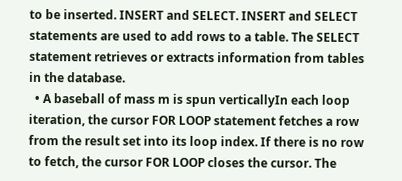to be inserted. INSERT and SELECT. INSERT and SELECT statements are used to add rows to a table. The SELECT statement retrieves or extracts information from tables in the database.
  • A baseball of mass m is spun verticallyIn each loop iteration, the cursor FOR LOOP statement fetches a row from the result set into its loop index. If there is no row to fetch, the cursor FOR LOOP closes the cursor. The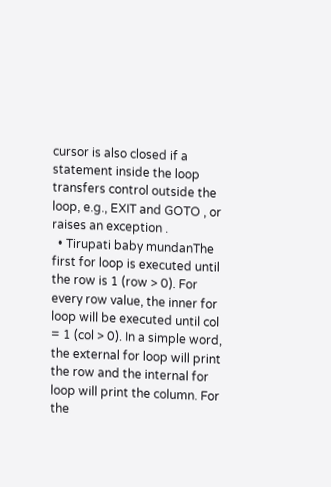cursor is also closed if a statement inside the loop transfers control outside the loop, e.g., EXIT and GOTO , or raises an exception .
  • Tirupati baby mundanThe first for loop is executed until the row is 1 (row > 0). For every row value, the inner for loop will be executed until col = 1 (col > 0). In a simple word, the external for loop will print the row and the internal for loop will print the column. For the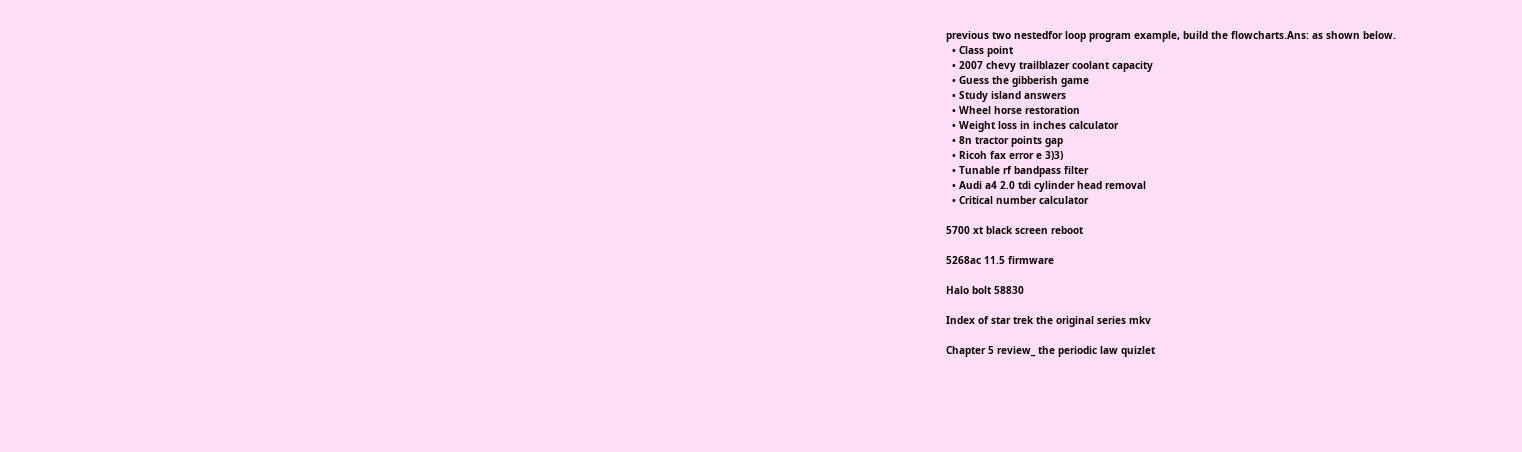previous two nestedfor loop program example, build the flowcharts.Ans: as shown below.
  • Class point
  • 2007 chevy trailblazer coolant capacity
  • Guess the gibberish game
  • Study island answers
  • Wheel horse restoration
  • Weight loss in inches calculator
  • 8n tractor points gap
  • Ricoh fax error e 3)3)
  • Tunable rf bandpass filter
  • Audi a4 2.0 tdi cylinder head removal
  • Critical number calculator

5700 xt black screen reboot

5268ac 11.5 firmware

Halo bolt 58830

Index of star trek the original series mkv

Chapter 5 review_ the periodic law quizlet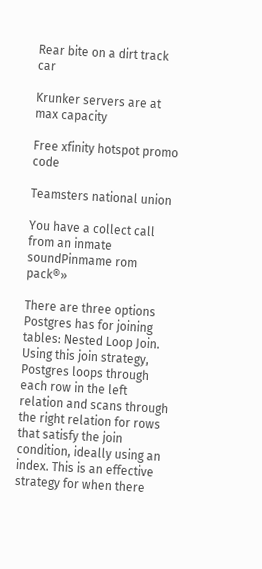Rear bite on a dirt track car

Krunker servers are at max capacity

Free xfinity hotspot promo code

Teamsters national union

You have a collect call from an inmate soundPinmame rom pack®»

There are three options Postgres has for joining tables: Nested Loop Join. Using this join strategy, Postgres loops through each row in the left relation and scans through the right relation for rows that satisfy the join condition, ideally using an index. This is an effective strategy for when there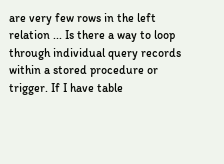are very few rows in the left relation ... Is there a way to loop through individual query records within a stored procedure or trigger. If I have table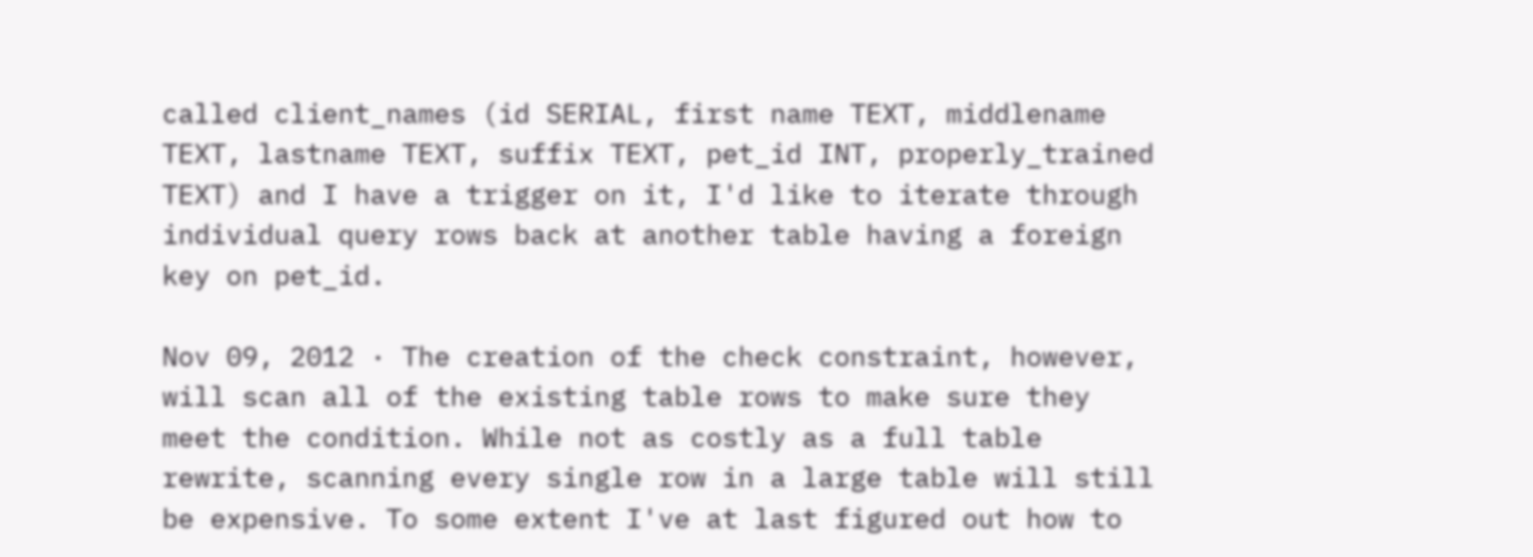called client_names (id SERIAL, first name TEXT, middlename TEXT, lastname TEXT, suffix TEXT, pet_id INT, properly_trained TEXT) and I have a trigger on it, I'd like to iterate through individual query rows back at another table having a foreign key on pet_id.

Nov 09, 2012 · The creation of the check constraint, however, will scan all of the existing table rows to make sure they meet the condition. While not as costly as a full table rewrite, scanning every single row in a large table will still be expensive. To some extent I've at last figured out how to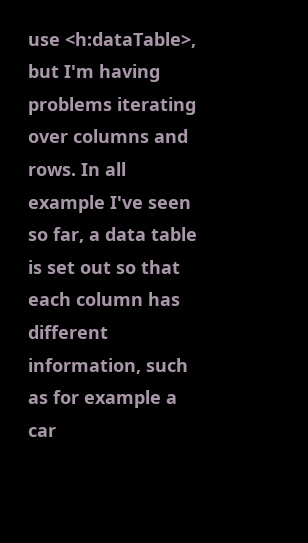use <h:dataTable>, but I'm having problems iterating over columns and rows. In all example I've seen so far, a data table is set out so that each column has different information, such as for example a car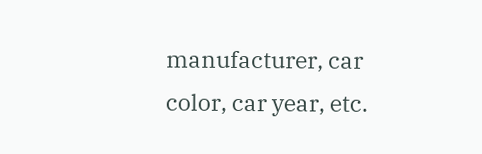manufacturer, car color, car year, etc.